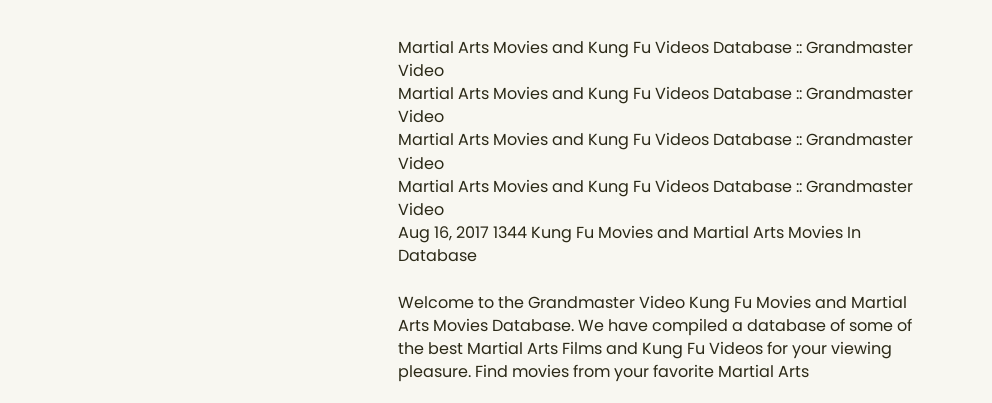Martial Arts Movies and Kung Fu Videos Database :: Grandmaster Video
Martial Arts Movies and Kung Fu Videos Database :: Grandmaster Video
Martial Arts Movies and Kung Fu Videos Database :: Grandmaster Video
Martial Arts Movies and Kung Fu Videos Database :: Grandmaster Video
Aug 16, 2017 1344 Kung Fu Movies and Martial Arts Movies In Database

Welcome to the Grandmaster Video Kung Fu Movies and Martial Arts Movies Database. We have compiled a database of some of the best Martial Arts Films and Kung Fu Videos for your viewing pleasure. Find movies from your favorite Martial Arts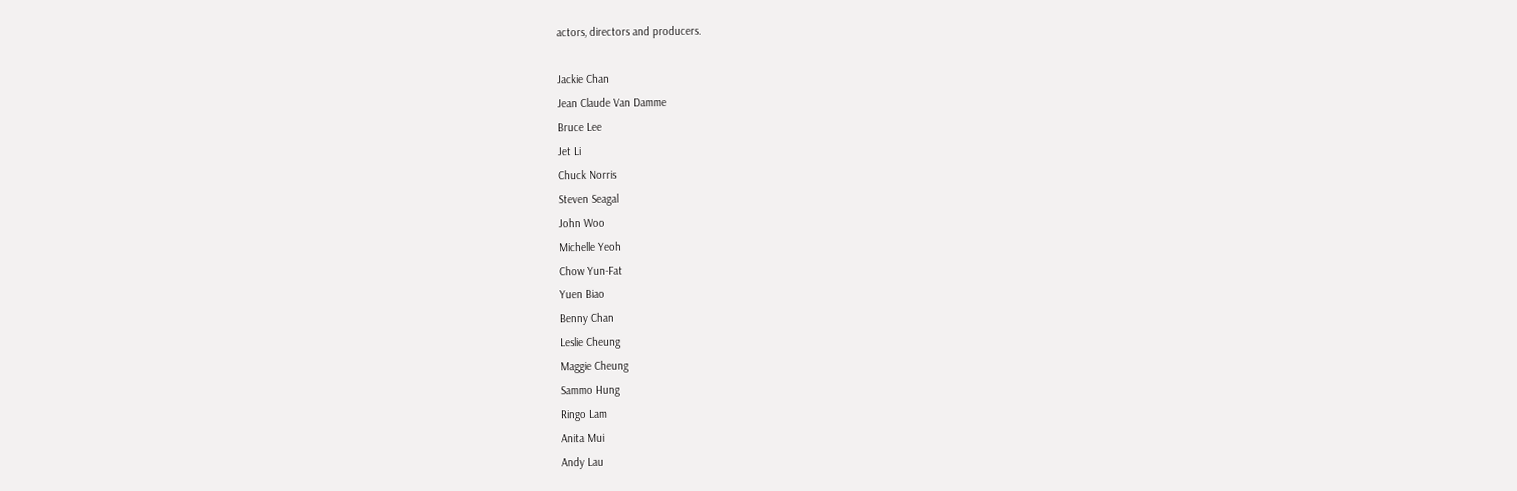actors, directors and producers.

Jackie Chan
Jean Claude Van Damme
Bruce Lee
Jet Li
Chuck Norris
Steven Seagal
John Woo
Michelle Yeoh
Chow Yun-Fat
Yuen Biao
Benny Chan
Leslie Cheung
Maggie Cheung
Sammo Hung
Ringo Lam
Anita Mui
Andy Lau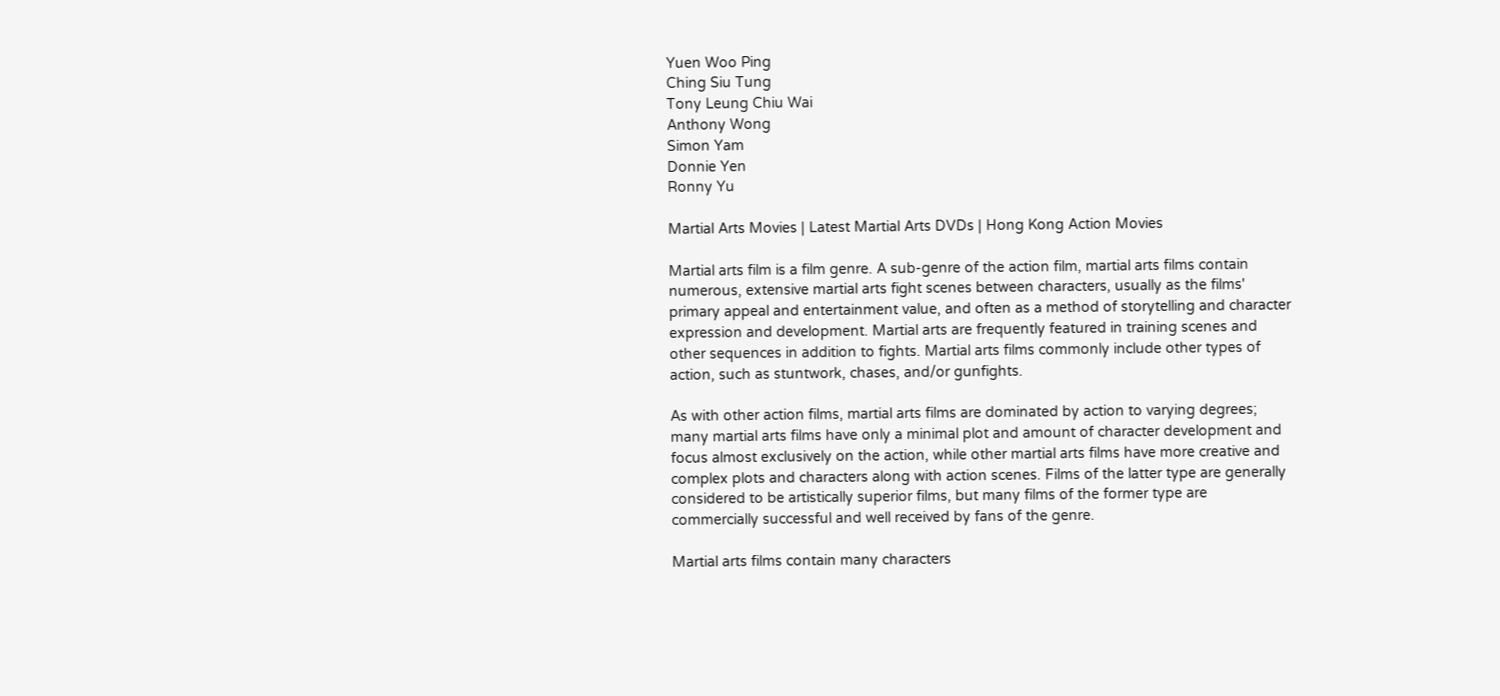Yuen Woo Ping
Ching Siu Tung
Tony Leung Chiu Wai
Anthony Wong
Simon Yam
Donnie Yen
Ronny Yu

Martial Arts Movies | Latest Martial Arts DVDs | Hong Kong Action Movies

Martial arts film is a film genre. A sub-genre of the action film, martial arts films contain numerous, extensive martial arts fight scenes between characters, usually as the films' primary appeal and entertainment value, and often as a method of storytelling and character expression and development. Martial arts are frequently featured in training scenes and other sequences in addition to fights. Martial arts films commonly include other types of action, such as stuntwork, chases, and/or gunfights.

As with other action films, martial arts films are dominated by action to varying degrees; many martial arts films have only a minimal plot and amount of character development and focus almost exclusively on the action, while other martial arts films have more creative and complex plots and characters along with action scenes. Films of the latter type are generally considered to be artistically superior films, but many films of the former type are commercially successful and well received by fans of the genre.

Martial arts films contain many characters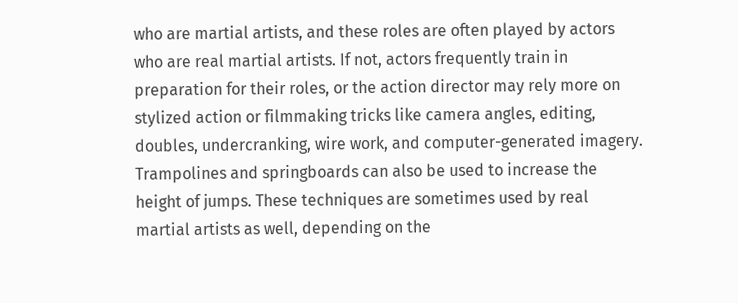who are martial artists, and these roles are often played by actors who are real martial artists. If not, actors frequently train in preparation for their roles, or the action director may rely more on stylized action or filmmaking tricks like camera angles, editing, doubles, undercranking, wire work, and computer-generated imagery. Trampolines and springboards can also be used to increase the height of jumps. These techniques are sometimes used by real martial artists as well, depending on the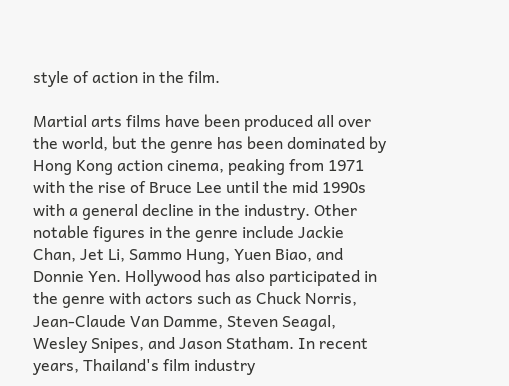style of action in the film.

Martial arts films have been produced all over the world, but the genre has been dominated by Hong Kong action cinema, peaking from 1971 with the rise of Bruce Lee until the mid 1990s with a general decline in the industry. Other notable figures in the genre include Jackie Chan, Jet Li, Sammo Hung, Yuen Biao, and Donnie Yen. Hollywood has also participated in the genre with actors such as Chuck Norris, Jean-Claude Van Damme, Steven Seagal, Wesley Snipes, and Jason Statham. In recent years, Thailand's film industry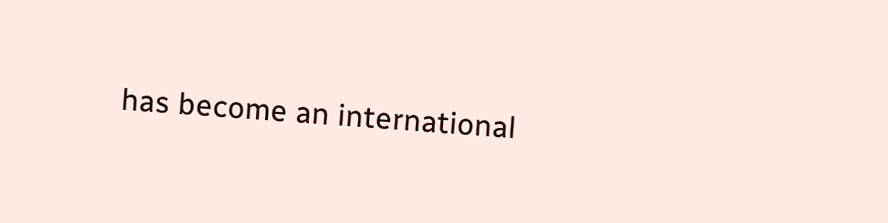has become an international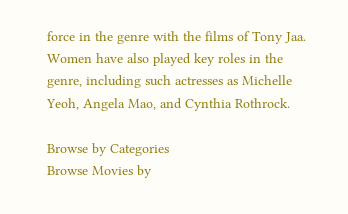force in the genre with the films of Tony Jaa. Women have also played key roles in the genre, including such actresses as Michelle Yeoh, Angela Mao, and Cynthia Rothrock.

Browse by Categories
Browse Movies by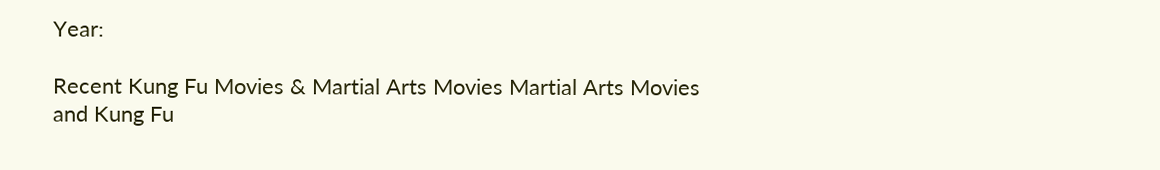Year:

Recent Kung Fu Movies & Martial Arts Movies Martial Arts Movies and Kung Fu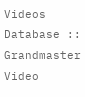Videos Database :: Grandmaster Video